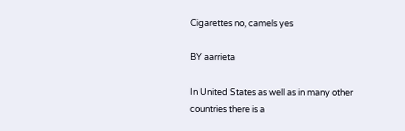Cigarettes no, camels yes

BY aarrieta

In United States as well as in many other countries there is a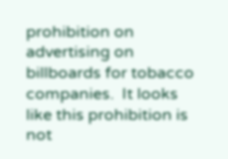prohibition on advertising on billboards for tobacco companies.  It looks like this prohibition is not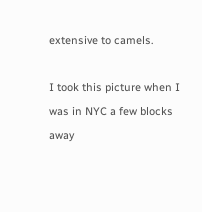extensive to camels.

I took this picture when I was in NYC a few blocks away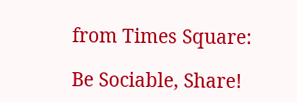from Times Square:

Be Sociable, Share!